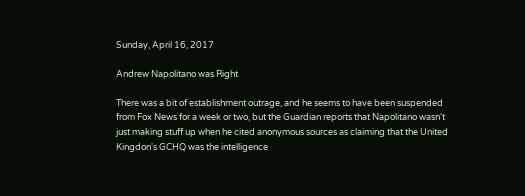Sunday, April 16, 2017

Andrew Napolitano was Right

There was a bit of establishment outrage, and he seems to have been suspended from Fox News for a week or two, but the Guardian reports that Napolitano wasn't just making stuff up when he cited anonymous sources as claiming that the United Kingdon's GCHQ was the intelligence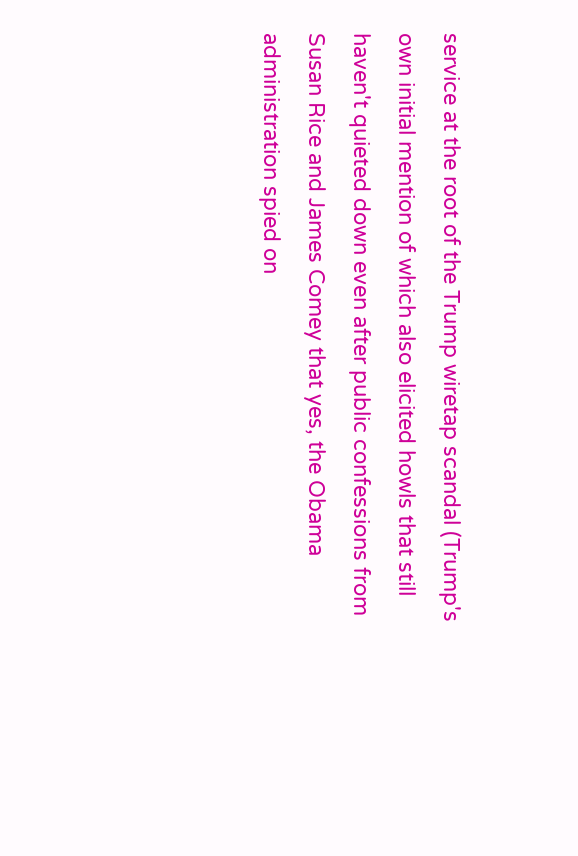service at the root of the Trump wiretap scandal (Trump's own initial mention of which also elicited howls that still haven't quieted down even after public confessions from Susan Rice and James Comey that yes, the Obama administration spied on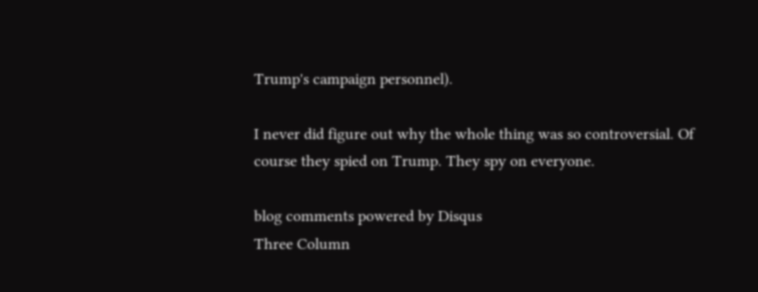Trump's campaign personnel).

I never did figure out why the whole thing was so controversial. Of course they spied on Trump. They spy on everyone.

blog comments powered by Disqus
Three Column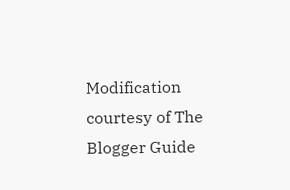Modification courtesy of The Blogger Guide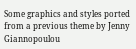Some graphics and styles ported from a previous theme by Jenny Giannopoulou